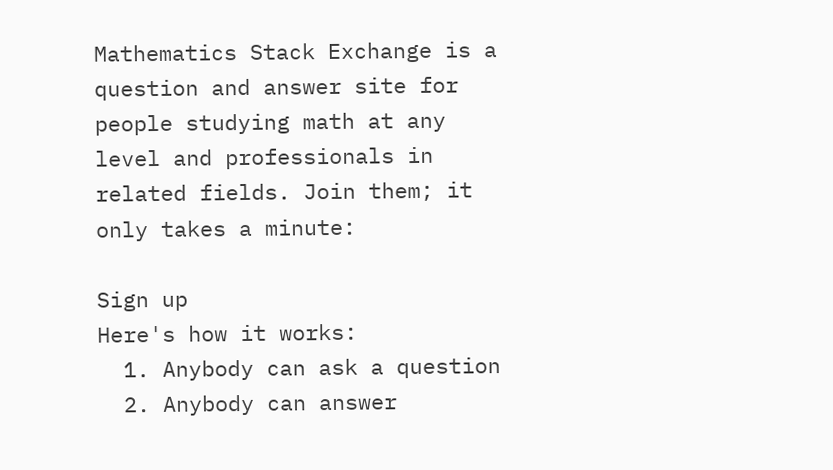Mathematics Stack Exchange is a question and answer site for people studying math at any level and professionals in related fields. Join them; it only takes a minute:

Sign up
Here's how it works:
  1. Anybody can ask a question
  2. Anybody can answer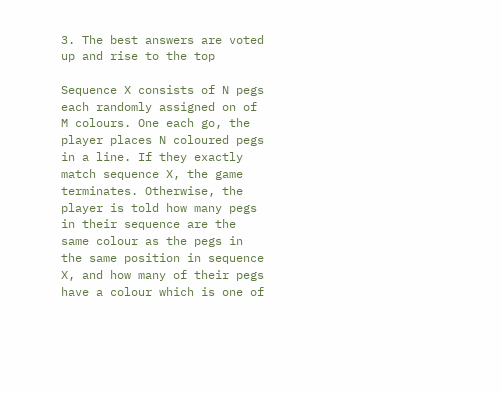3. The best answers are voted up and rise to the top

Sequence X consists of N pegs each randomly assigned on of M colours. One each go, the player places N coloured pegs in a line. If they exactly match sequence X, the game terminates. Otherwise, the player is told how many pegs in their sequence are the same colour as the pegs in the same position in sequence X, and how many of their pegs have a colour which is one of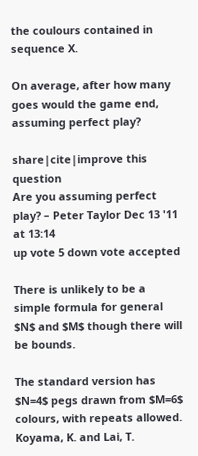the coulours contained in sequence X.

On average, after how many goes would the game end, assuming perfect play?

share|cite|improve this question
Are you assuming perfect play? – Peter Taylor Dec 13 '11 at 13:14
up vote 5 down vote accepted

There is unlikely to be a simple formula for general $N$ and $M$ though there will be bounds.

The standard version has $N=4$ pegs drawn from $M=6$ colours, with repeats allowed. Koyama, K. and Lai, T.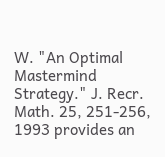W. "An Optimal Mastermind Strategy." J. Recr. Math. 25, 251-256, 1993 provides an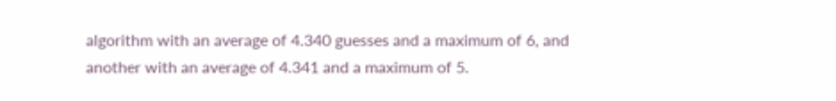algorithm with an average of 4.340 guesses and a maximum of 6, and another with an average of 4.341 and a maximum of 5.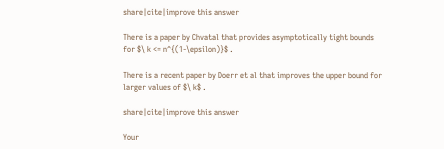share|cite|improve this answer

There is a paper by Chvatal that provides asymptotically tight bounds for $\ k <= n^{(1-\epsilon)}$ .

There is a recent paper by Doerr et al that improves the upper bound for larger values of $\ k$ .

share|cite|improve this answer

Your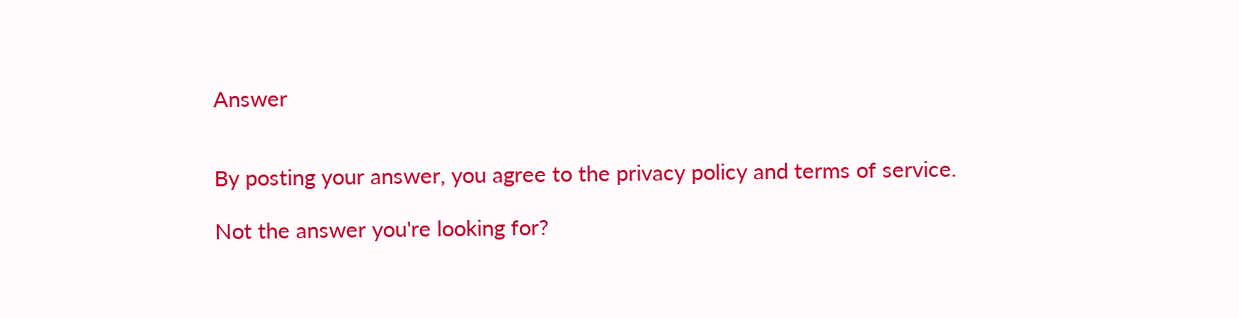Answer


By posting your answer, you agree to the privacy policy and terms of service.

Not the answer you're looking for?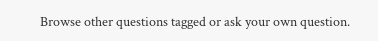Browse other questions tagged or ask your own question.